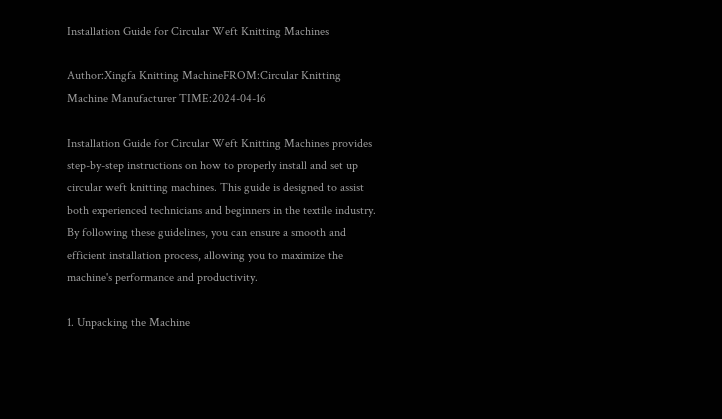Installation Guide for Circular Weft Knitting Machines

Author:Xingfa Knitting MachineFROM:Circular Knitting Machine Manufacturer TIME:2024-04-16

Installation Guide for Circular Weft Knitting Machines provides step-by-step instructions on how to properly install and set up circular weft knitting machines. This guide is designed to assist both experienced technicians and beginners in the textile industry. By following these guidelines, you can ensure a smooth and efficient installation process, allowing you to maximize the machine's performance and productivity.

1. Unpacking the Machine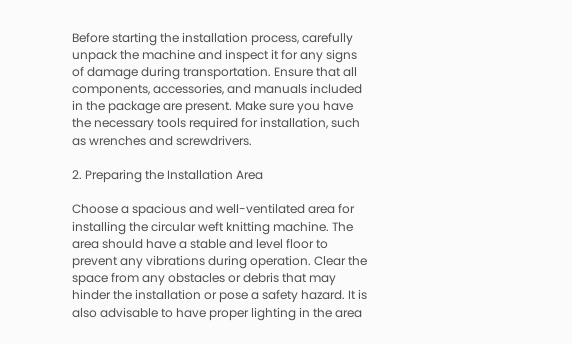Before starting the installation process, carefully unpack the machine and inspect it for any signs of damage during transportation. Ensure that all components, accessories, and manuals included in the package are present. Make sure you have the necessary tools required for installation, such as wrenches and screwdrivers.

2. Preparing the Installation Area

Choose a spacious and well-ventilated area for installing the circular weft knitting machine. The area should have a stable and level floor to prevent any vibrations during operation. Clear the space from any obstacles or debris that may hinder the installation or pose a safety hazard. It is also advisable to have proper lighting in the area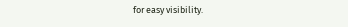for easy visibility.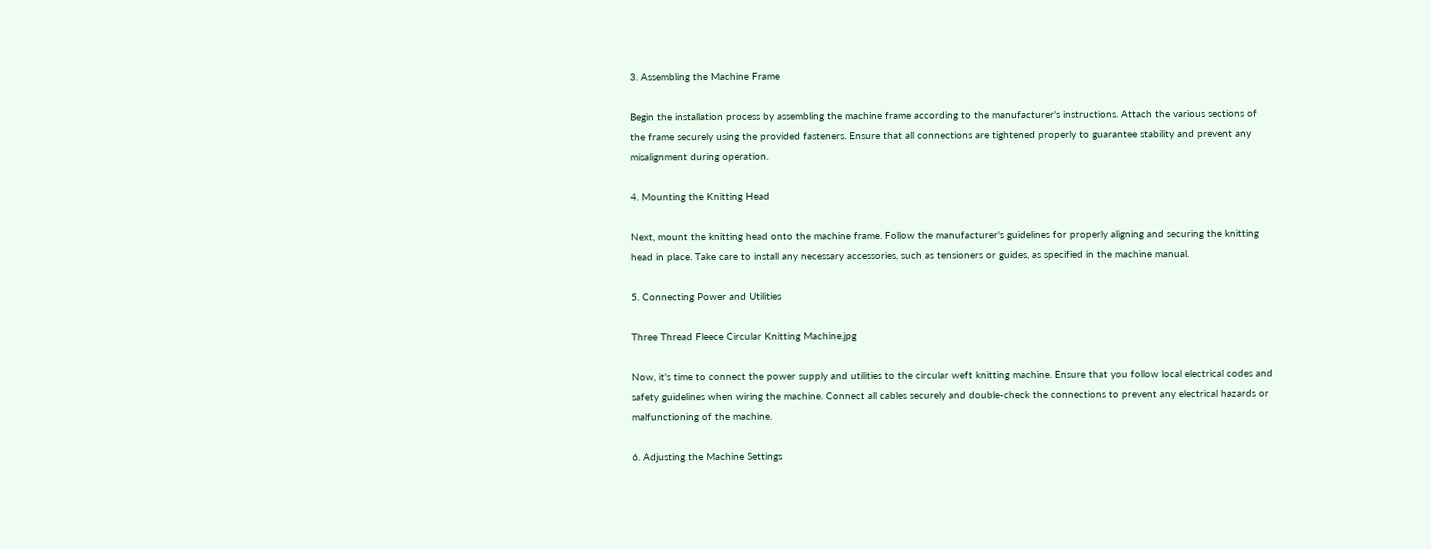3. Assembling the Machine Frame

Begin the installation process by assembling the machine frame according to the manufacturer's instructions. Attach the various sections of the frame securely using the provided fasteners. Ensure that all connections are tightened properly to guarantee stability and prevent any misalignment during operation.

4. Mounting the Knitting Head

Next, mount the knitting head onto the machine frame. Follow the manufacturer's guidelines for properly aligning and securing the knitting head in place. Take care to install any necessary accessories, such as tensioners or guides, as specified in the machine manual.

5. Connecting Power and Utilities

Three Thread Fleece Circular Knitting Machine.jpg

Now, it's time to connect the power supply and utilities to the circular weft knitting machine. Ensure that you follow local electrical codes and safety guidelines when wiring the machine. Connect all cables securely and double-check the connections to prevent any electrical hazards or malfunctioning of the machine.

6. Adjusting the Machine Settings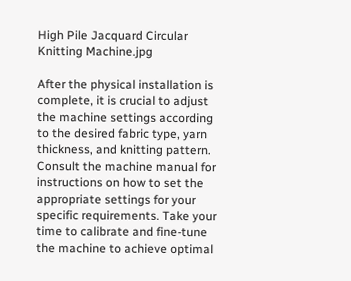High Pile Jacquard Circular Knitting Machine.jpg

After the physical installation is complete, it is crucial to adjust the machine settings according to the desired fabric type, yarn thickness, and knitting pattern. Consult the machine manual for instructions on how to set the appropriate settings for your specific requirements. Take your time to calibrate and fine-tune the machine to achieve optimal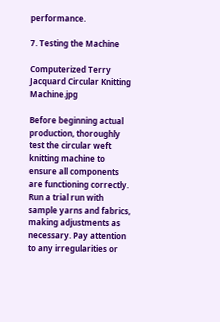performance.

7. Testing the Machine

Computerized Terry Jacquard Circular Knitting Machine.jpg

Before beginning actual production, thoroughly test the circular weft knitting machine to ensure all components are functioning correctly. Run a trial run with sample yarns and fabrics, making adjustments as necessary. Pay attention to any irregularities or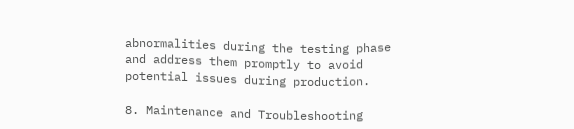abnormalities during the testing phase and address them promptly to avoid potential issues during production.

8. Maintenance and Troubleshooting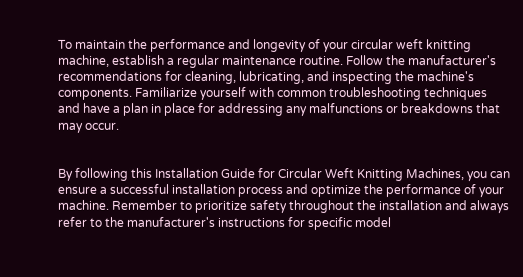To maintain the performance and longevity of your circular weft knitting machine, establish a regular maintenance routine. Follow the manufacturer's recommendations for cleaning, lubricating, and inspecting the machine's components. Familiarize yourself with common troubleshooting techniques and have a plan in place for addressing any malfunctions or breakdowns that may occur.


By following this Installation Guide for Circular Weft Knitting Machines, you can ensure a successful installation process and optimize the performance of your machine. Remember to prioritize safety throughout the installation and always refer to the manufacturer's instructions for specific model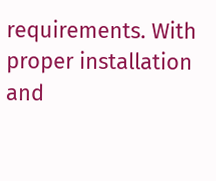requirements. With proper installation and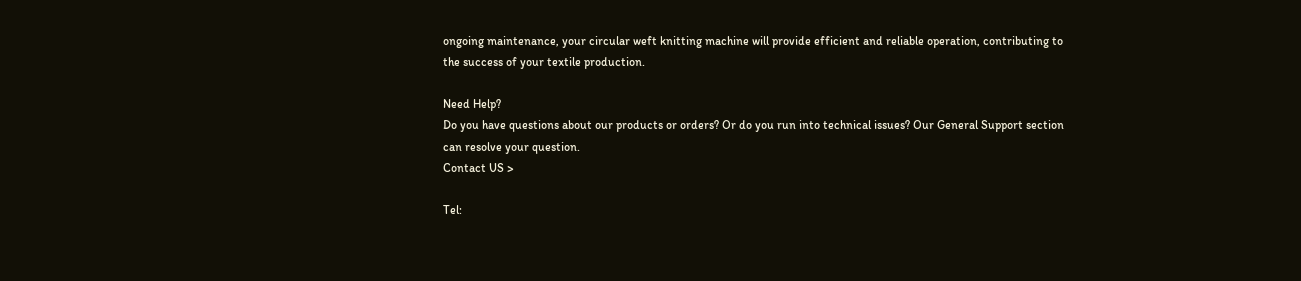ongoing maintenance, your circular weft knitting machine will provide efficient and reliable operation, contributing to the success of your textile production.

Need Help?
Do you have questions about our products or orders? Or do you run into technical issues? Our General Support section can resolve your question.
Contact US >

Tel: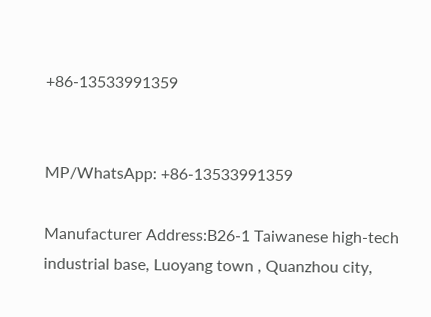+86-13533991359


MP/WhatsApp: +86-13533991359

Manufacturer Address:B26-1 Taiwanese high-tech industrial base, Luoyang town , Quanzhou city,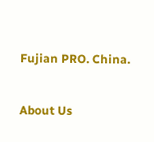Fujian PRO. China.


About Us